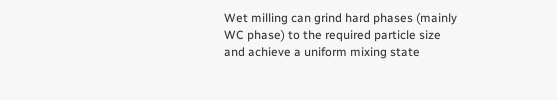Wet milling can grind hard phases (mainly WC phase) to the required particle size and achieve a uniform mixing state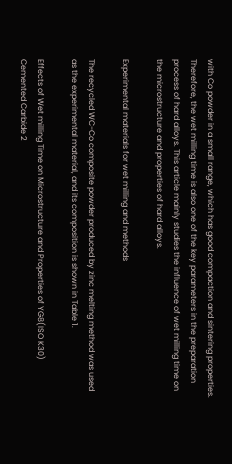with Co powder in a small range, which has good compaction and sintering properties. Therefore, the wet milling time is also one of the key parameters in the preparation process of hard alloys. This article mainly studies the influence of wet milling time on the microstructure and properties of hard alloys.

Experimental materials for wet milling and methods

The recycled WC-Co composite powder produced by zinc melting method was used as the experimental material, and its composition is shown in Table 1.

Effects of Wet milling Time on Microstructure and Properties of YG8(ISO K30) Cemented Carbide 2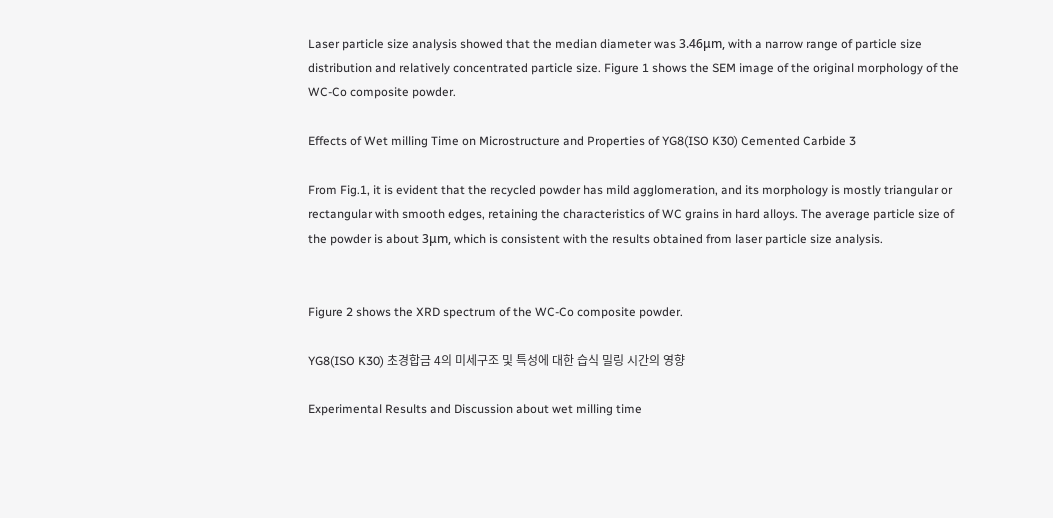Laser particle size analysis showed that the median diameter was 3.46μm, with a narrow range of particle size distribution and relatively concentrated particle size. Figure 1 shows the SEM image of the original morphology of the WC-Co composite powder.

Effects of Wet milling Time on Microstructure and Properties of YG8(ISO K30) Cemented Carbide 3

From Fig.1, it is evident that the recycled powder has mild agglomeration, and its morphology is mostly triangular or rectangular with smooth edges, retaining the characteristics of WC grains in hard alloys. The average particle size of the powder is about 3μm, which is consistent with the results obtained from laser particle size analysis.


Figure 2 shows the XRD spectrum of the WC-Co composite powder.

YG8(ISO K30) 초경합금 4의 미세구조 및 특성에 대한 습식 밀링 시간의 영향

Experimental Results and Discussion about wet milling time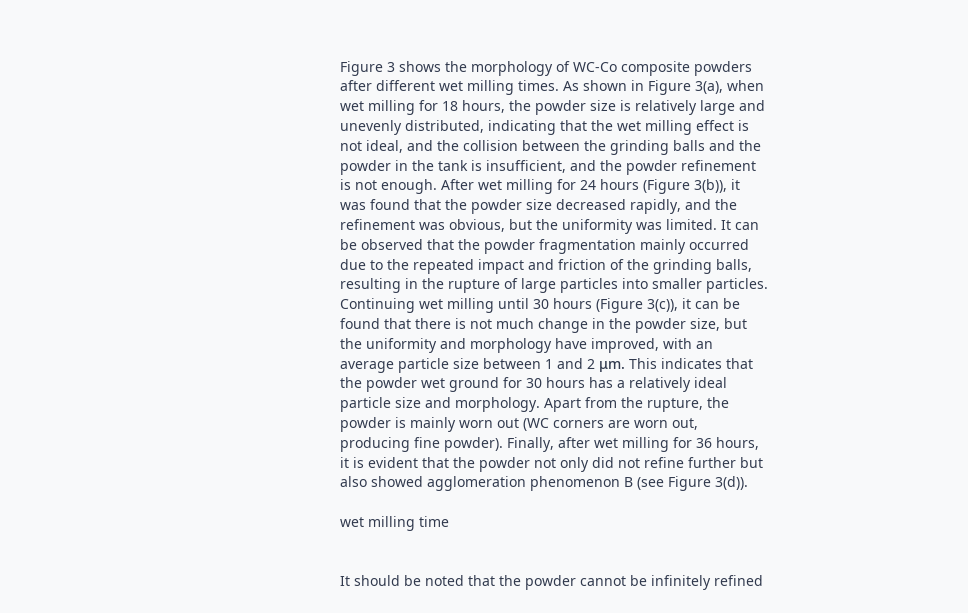Figure 3 shows the morphology of WC-Co composite powders after different wet milling times. As shown in Figure 3(a), when wet milling for 18 hours, the powder size is relatively large and unevenly distributed, indicating that the wet milling effect is not ideal, and the collision between the grinding balls and the powder in the tank is insufficient, and the powder refinement is not enough. After wet milling for 24 hours (Figure 3(b)), it was found that the powder size decreased rapidly, and the refinement was obvious, but the uniformity was limited. It can be observed that the powder fragmentation mainly occurred due to the repeated impact and friction of the grinding balls, resulting in the rupture of large particles into smaller particles. Continuing wet milling until 30 hours (Figure 3(c)), it can be found that there is not much change in the powder size, but the uniformity and morphology have improved, with an average particle size between 1 and 2 μm. This indicates that the powder wet ground for 30 hours has a relatively ideal particle size and morphology. Apart from the rupture, the powder is mainly worn out (WC corners are worn out, producing fine powder). Finally, after wet milling for 36 hours, it is evident that the powder not only did not refine further but also showed agglomeration phenomenon B (see Figure 3(d)).

wet milling time


It should be noted that the powder cannot be infinitely refined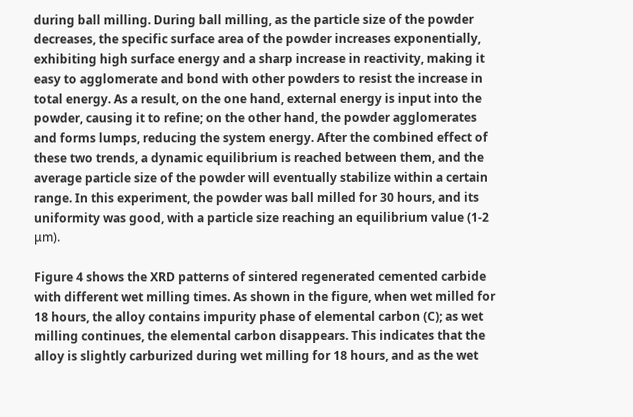during ball milling. During ball milling, as the particle size of the powder decreases, the specific surface area of the powder increases exponentially, exhibiting high surface energy and a sharp increase in reactivity, making it easy to agglomerate and bond with other powders to resist the increase in total energy. As a result, on the one hand, external energy is input into the powder, causing it to refine; on the other hand, the powder agglomerates and forms lumps, reducing the system energy. After the combined effect of these two trends, a dynamic equilibrium is reached between them, and the average particle size of the powder will eventually stabilize within a certain range. In this experiment, the powder was ball milled for 30 hours, and its uniformity was good, with a particle size reaching an equilibrium value (1-2 μm).

Figure 4 shows the XRD patterns of sintered regenerated cemented carbide with different wet milling times. As shown in the figure, when wet milled for 18 hours, the alloy contains impurity phase of elemental carbon (C); as wet milling continues, the elemental carbon disappears. This indicates that the alloy is slightly carburized during wet milling for 18 hours, and as the wet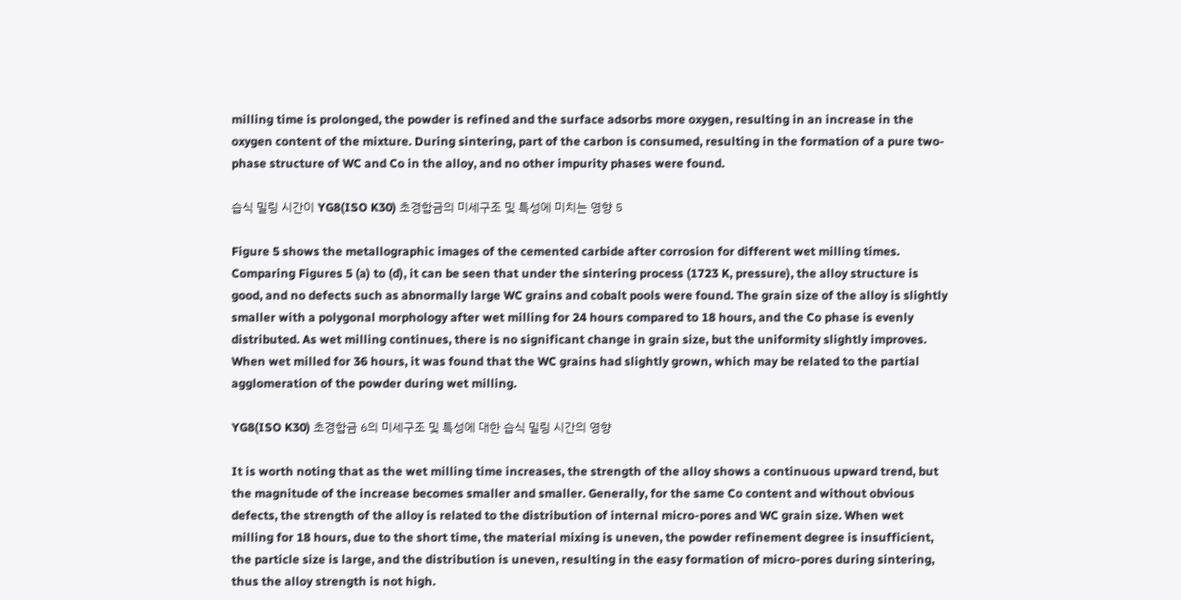milling time is prolonged, the powder is refined and the surface adsorbs more oxygen, resulting in an increase in the oxygen content of the mixture. During sintering, part of the carbon is consumed, resulting in the formation of a pure two-phase structure of WC and Co in the alloy, and no other impurity phases were found.

습식 밀링 시간이 YG8(ISO K30) 초경합금의 미세구조 및 특성에 미치는 영향 5

Figure 5 shows the metallographic images of the cemented carbide after corrosion for different wet milling times. Comparing Figures 5 (a) to (d), it can be seen that under the sintering process (1723 K, pressure), the alloy structure is good, and no defects such as abnormally large WC grains and cobalt pools were found. The grain size of the alloy is slightly smaller with a polygonal morphology after wet milling for 24 hours compared to 18 hours, and the Co phase is evenly distributed. As wet milling continues, there is no significant change in grain size, but the uniformity slightly improves. When wet milled for 36 hours, it was found that the WC grains had slightly grown, which may be related to the partial agglomeration of the powder during wet milling.

YG8(ISO K30) 초경합금 6의 미세구조 및 특성에 대한 습식 밀링 시간의 영향

It is worth noting that as the wet milling time increases, the strength of the alloy shows a continuous upward trend, but the magnitude of the increase becomes smaller and smaller. Generally, for the same Co content and without obvious defects, the strength of the alloy is related to the distribution of internal micro-pores and WC grain size. When wet milling for 18 hours, due to the short time, the material mixing is uneven, the powder refinement degree is insufficient, the particle size is large, and the distribution is uneven, resulting in the easy formation of micro-pores during sintering, thus the alloy strength is not high.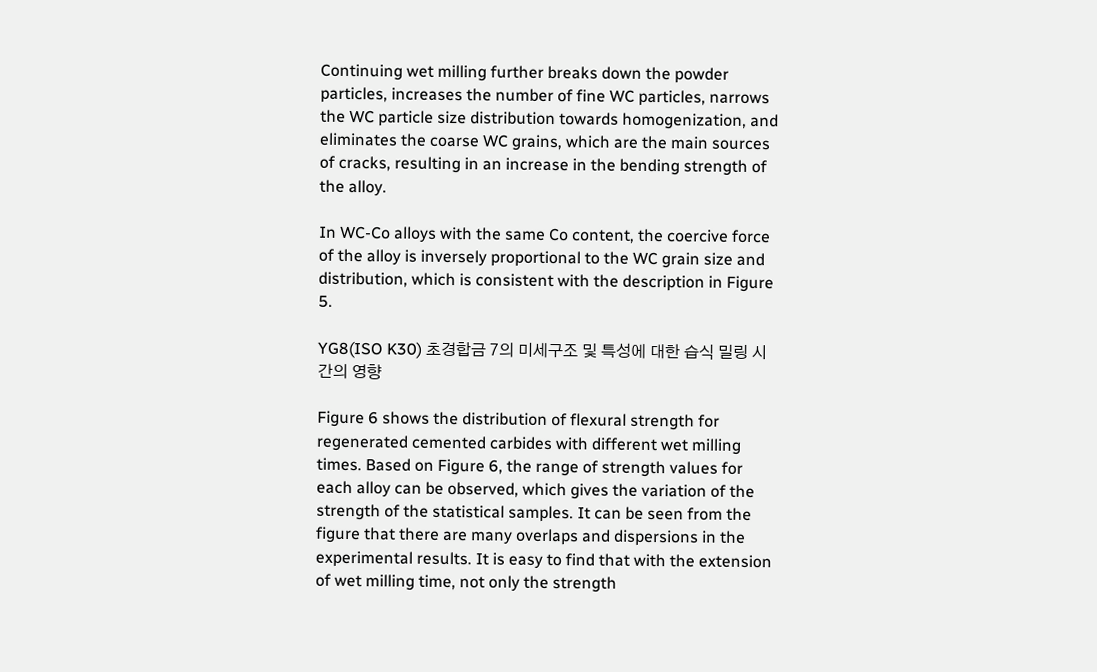Continuing wet milling further breaks down the powder particles, increases the number of fine WC particles, narrows the WC particle size distribution towards homogenization, and eliminates the coarse WC grains, which are the main sources of cracks, resulting in an increase in the bending strength of the alloy.

In WC-Co alloys with the same Co content, the coercive force of the alloy is inversely proportional to the WC grain size and distribution, which is consistent with the description in Figure 5.

YG8(ISO K30) 초경합금 7의 미세구조 및 특성에 대한 습식 밀링 시간의 영향

Figure 6 shows the distribution of flexural strength for regenerated cemented carbides with different wet milling times. Based on Figure 6, the range of strength values for each alloy can be observed, which gives the variation of the strength of the statistical samples. It can be seen from the figure that there are many overlaps and dispersions in the experimental results. It is easy to find that with the extension of wet milling time, not only the strength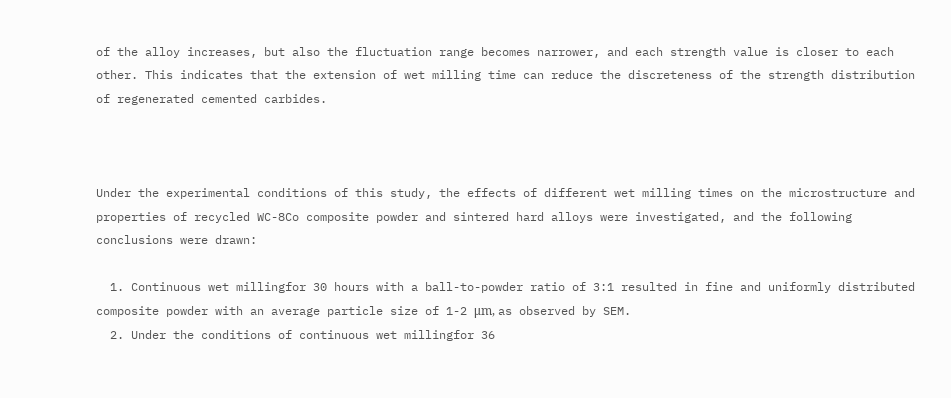of the alloy increases, but also the fluctuation range becomes narrower, and each strength value is closer to each other. This indicates that the extension of wet milling time can reduce the discreteness of the strength distribution of regenerated cemented carbides.



Under the experimental conditions of this study, the effects of different wet milling times on the microstructure and properties of recycled WC-8Co composite powder and sintered hard alloys were investigated, and the following conclusions were drawn:

  1. Continuous wet millingfor 30 hours with a ball-to-powder ratio of 3:1 resulted in fine and uniformly distributed composite powder with an average particle size of 1-2 μm, as observed by SEM.
  2. Under the conditions of continuous wet millingfor 36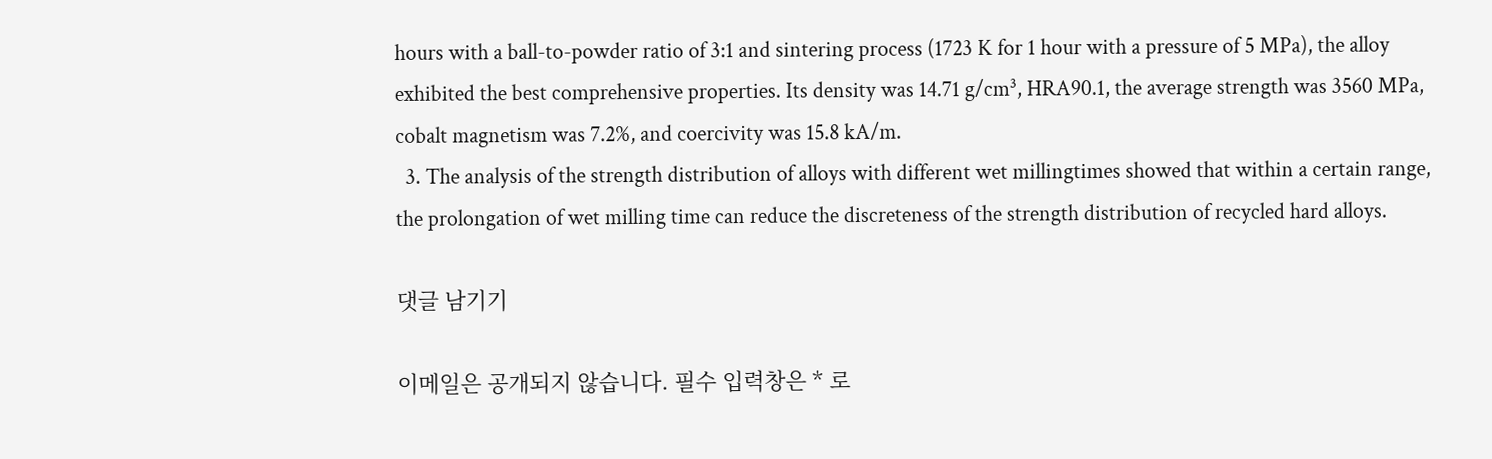hours with a ball-to-powder ratio of 3:1 and sintering process (1723 K for 1 hour with a pressure of 5 MPa), the alloy exhibited the best comprehensive properties. Its density was 14.71 g/cm³, HRA90.1, the average strength was 3560 MPa, cobalt magnetism was 7.2%, and coercivity was 15.8 kA/m.
  3. The analysis of the strength distribution of alloys with different wet millingtimes showed that within a certain range, the prolongation of wet milling time can reduce the discreteness of the strength distribution of recycled hard alloys.

댓글 남기기

이메일은 공개되지 않습니다. 필수 입력창은 * 로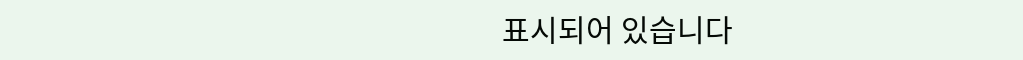표시되어 있습니다